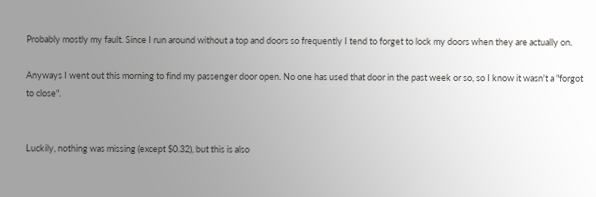Probably mostly my fault. Since I run around without a top and doors so frequently I tend to forget to lock my doors when they are actually on.

Anyways I went out this morning to find my passenger door open. No one has used that door in the past week or so, so I know it wasn't a "forgot to close".


Luckily, nothing was missing (except $0.32), but this is also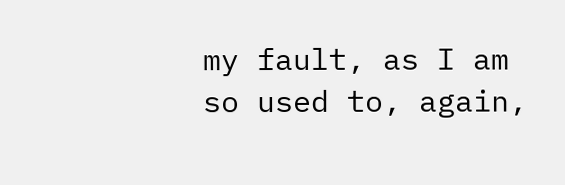my fault, as I am so used to, again,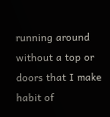running around without a top or doors that I make habit of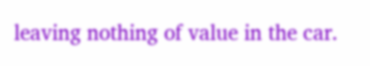leaving nothing of value in the car.